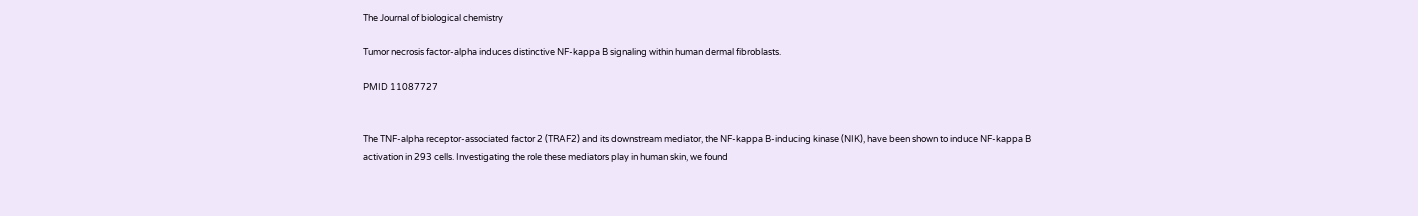The Journal of biological chemistry

Tumor necrosis factor-alpha induces distinctive NF-kappa B signaling within human dermal fibroblasts.

PMID 11087727


The TNF-alpha receptor-associated factor 2 (TRAF2) and its downstream mediator, the NF-kappa B-inducing kinase (NIK), have been shown to induce NF-kappa B activation in 293 cells. Investigating the role these mediators play in human skin, we found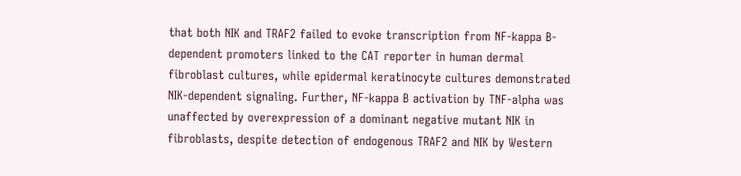that both NIK and TRAF2 failed to evoke transcription from NF-kappa B-dependent promoters linked to the CAT reporter in human dermal fibroblast cultures, while epidermal keratinocyte cultures demonstrated NIK-dependent signaling. Further, NF-kappa B activation by TNF-alpha was unaffected by overexpression of a dominant negative mutant NIK in fibroblasts, despite detection of endogenous TRAF2 and NIK by Western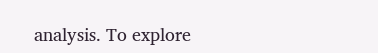analysis. To explore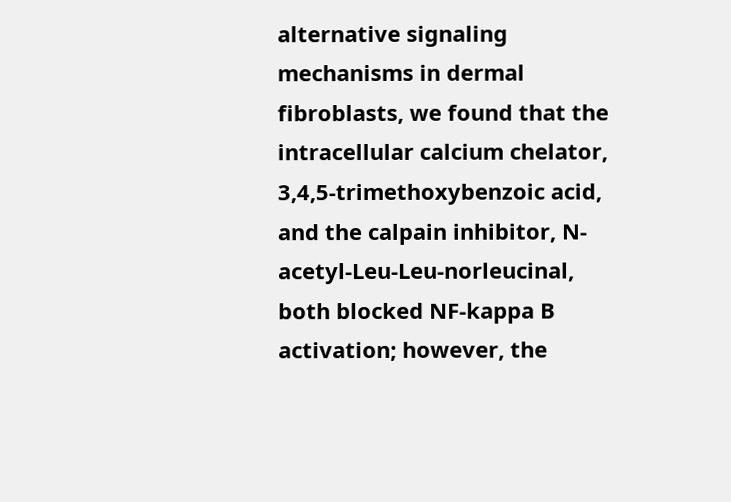alternative signaling mechanisms in dermal fibroblasts, we found that the intracellular calcium chelator, 3,4,5-trimethoxybenzoic acid, and the calpain inhibitor, N-acetyl-Leu-Leu-norleucinal, both blocked NF-kappa B activation; however, the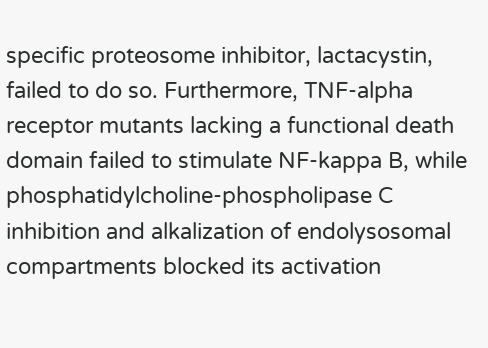specific proteosome inhibitor, lactacystin, failed to do so. Furthermore, TNF-alpha receptor mutants lacking a functional death domain failed to stimulate NF-kappa B, while phosphatidylcholine-phospholipase C inhibition and alkalization of endolysosomal compartments blocked its activation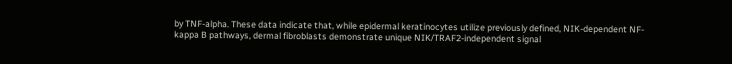by TNF-alpha. These data indicate that, while epidermal keratinocytes utilize previously defined, NIK-dependent NF-kappa B pathways, dermal fibroblasts demonstrate unique NIK/TRAF2-independent signal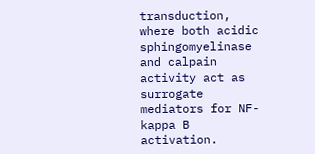transduction, where both acidic sphingomyelinase and calpain activity act as surrogate mediators for NF-kappa B activation.